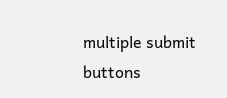multiple submit buttons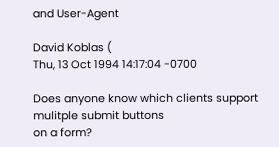and User-Agent

David Koblas (
Thu, 13 Oct 1994 14:17:04 -0700

Does anyone know which clients support mulitple submit buttons
on a form?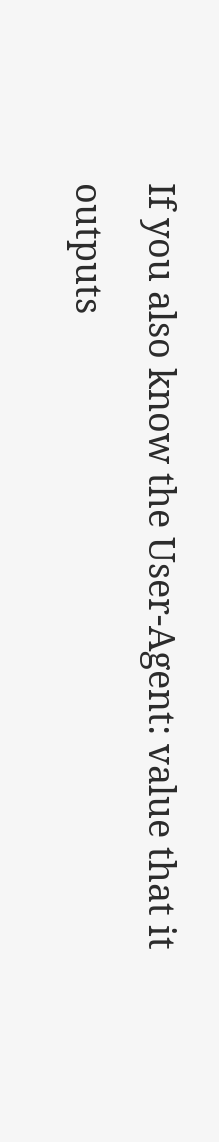If you also know the User-Agent: value that it
outputs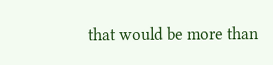that would be more than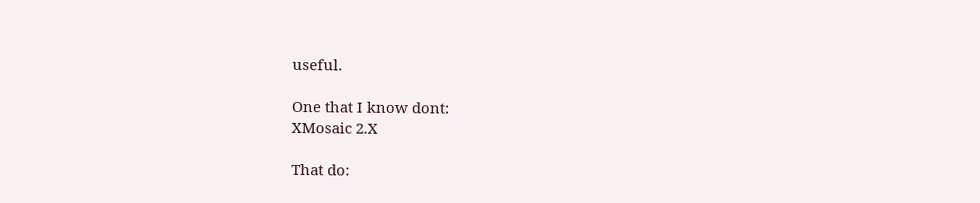useful.

One that I know dont:
XMosaic 2.X

That do: